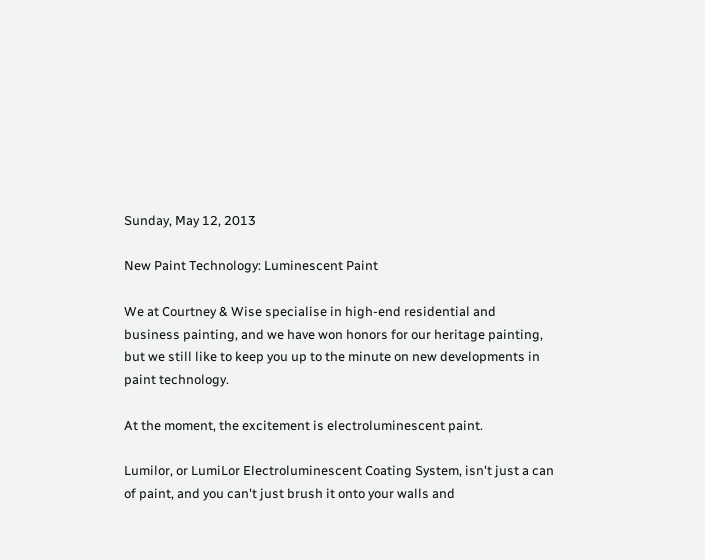Sunday, May 12, 2013

New Paint Technology: Luminescent Paint

We at Courtney & Wise specialise in high-end residential and business painting, and we have won honors for our heritage painting, but we still like to keep you up to the minute on new developments in paint technology.

At the moment, the excitement is electroluminescent paint.

Lumilor, or LumiLor Electroluminescent Coating System, isn't just a can of paint, and you can't just brush it onto your walls and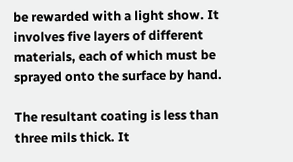be rewarded with a light show. It involves five layers of different materials, each of which must be sprayed onto the surface by hand.

The resultant coating is less than three mils thick. It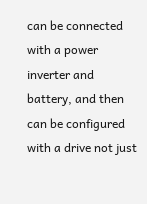can be connected with a power inverter and battery, and then can be configured with a drive not just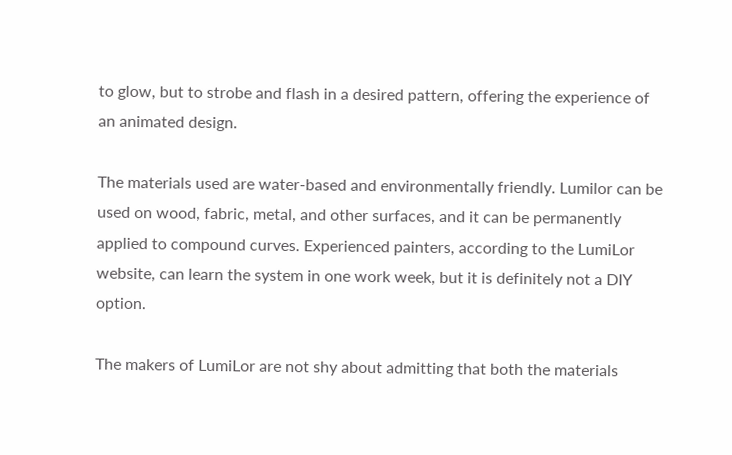to glow, but to strobe and flash in a desired pattern, offering the experience of an animated design.

The materials used are water-based and environmentally friendly. Lumilor can be used on wood, fabric, metal, and other surfaces, and it can be permanently applied to compound curves. Experienced painters, according to the LumiLor website, can learn the system in one work week, but it is definitely not a DIY option.

The makers of LumiLor are not shy about admitting that both the materials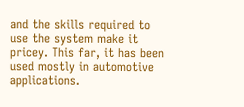and the skills required to use the system make it pricey. This far, it has been used mostly in automotive applications.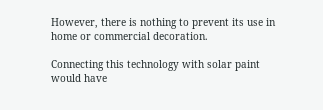However, there is nothing to prevent its use in home or commercial decoration.

Connecting this technology with solar paint would have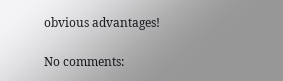obvious advantages!

No comments: